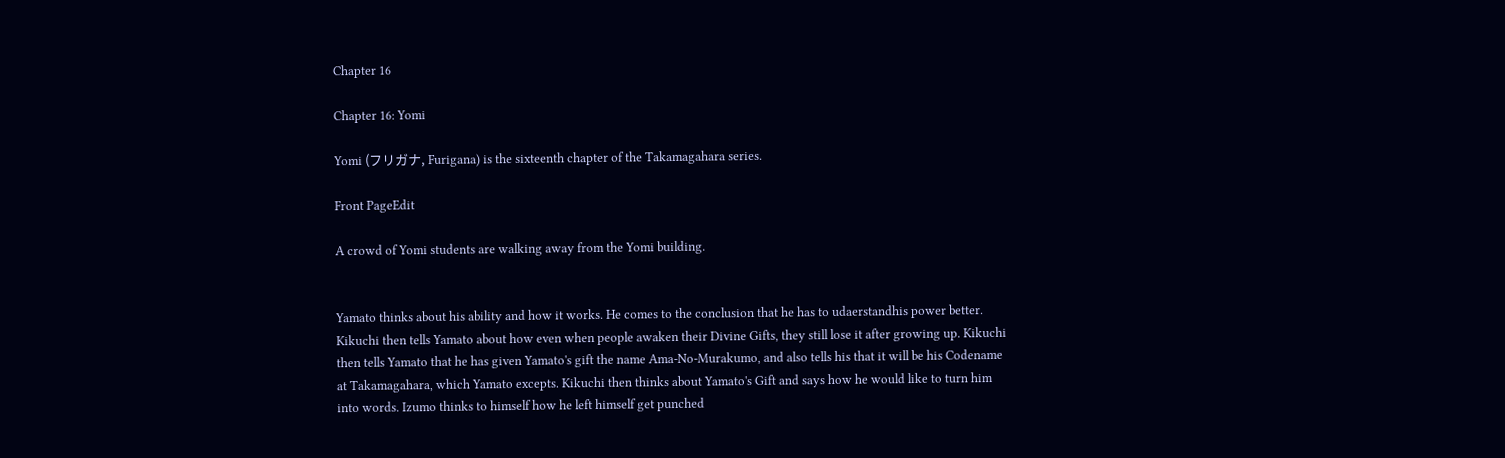Chapter 16

Chapter 16: Yomi

Yomi (フリガナ, Furigana) is the sixteenth chapter of the Takamagahara series.

Front PageEdit

A crowd of Yomi students are walking away from the Yomi building.


Yamato thinks about his ability and how it works. He comes to the conclusion that he has to udaerstandhis power better. Kikuchi then tells Yamato about how even when people awaken their Divine Gifts, they still lose it after growing up. Kikuchi then tells Yamato that he has given Yamato's gift the name Ama-No-Murakumo, and also tells his that it will be his Codename at Takamagahara, which Yamato excepts. Kikuchi then thinks about Yamato's Gift and says how he would like to turn him into words. Izumo thinks to himself how he left himself get punched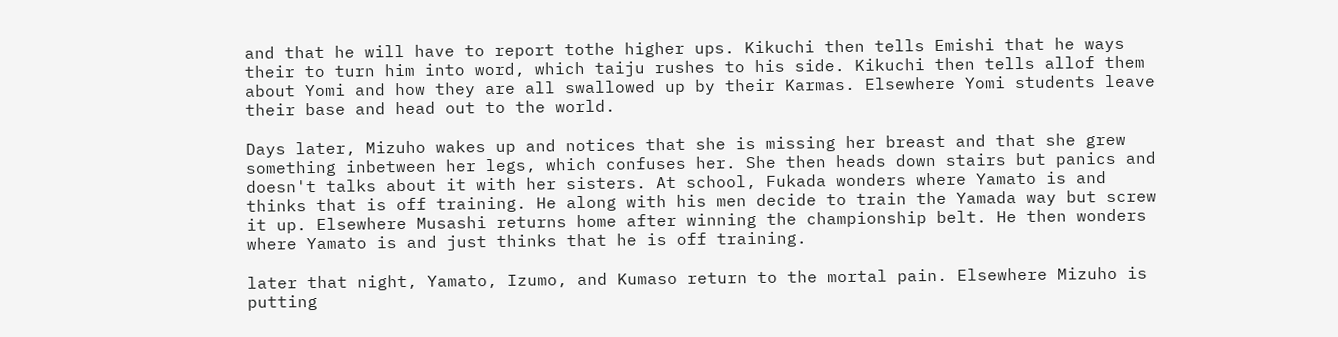and that he will have to report tothe higher ups. Kikuchi then tells Emishi that he ways their to turn him into word, which taiju rushes to his side. Kikuchi then tells allof them about Yomi and how they are all swallowed up by their Karmas. Elsewhere Yomi students leave their base and head out to the world.

Days later, Mizuho wakes up and notices that she is missing her breast and that she grew something inbetween her legs, which confuses her. She then heads down stairs but panics and doesn't talks about it with her sisters. At school, Fukada wonders where Yamato is and thinks that is off training. He along with his men decide to train the Yamada way but screw it up. Elsewhere Musashi returns home after winning the championship belt. He then wonders where Yamato is and just thinks that he is off training.

later that night, Yamato, Izumo, and Kumaso return to the mortal pain. Elsewhere Mizuho is putting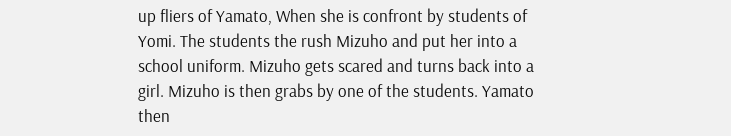up fliers of Yamato, When she is confront by students of Yomi. The students the rush Mizuho and put her into a school uniform. Mizuho gets scared and turns back into a girl. Mizuho is then grabs by one of the students. Yamato then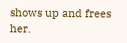shows up and frees her.